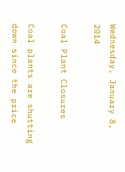Wednesday, January 8, 2014

Coal Plant Closures

Coal plants are shutting down since the price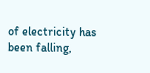of electricity has been falling,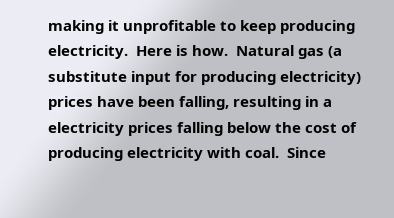making it unprofitable to keep producing electricity.  Here is how.  Natural gas (a substitute input for producing electricity) prices have been falling, resulting in a electricity prices falling below the cost of producing electricity with coal.  Since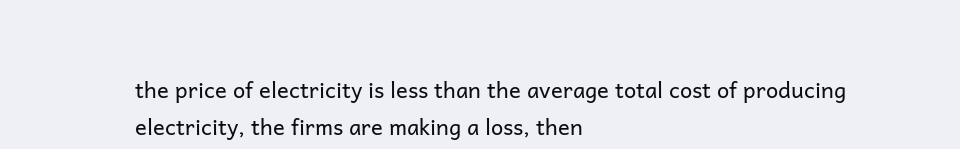the price of electricity is less than the average total cost of producing electricity, the firms are making a loss, then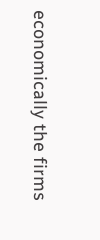economically the firms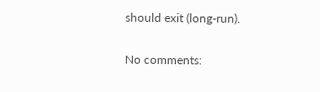should exit (long-run).

No comments: